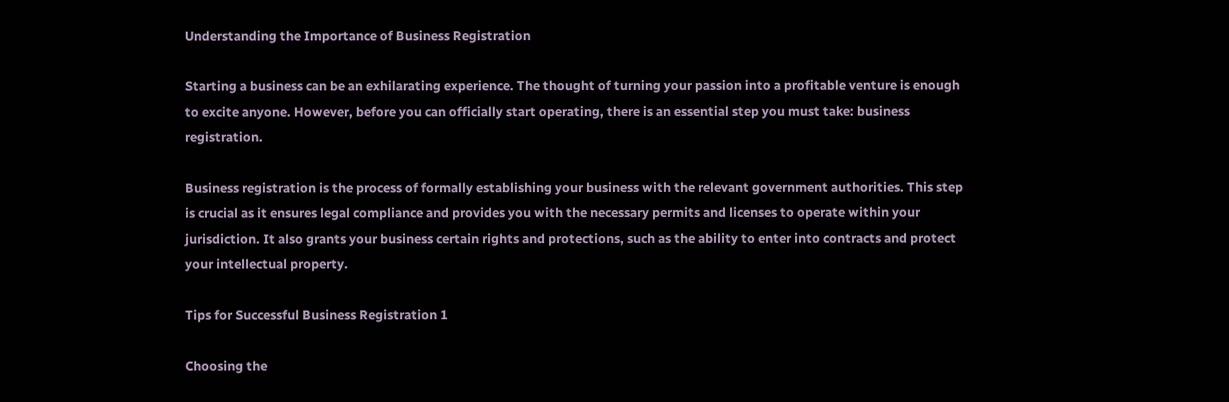Understanding the Importance of Business Registration

Starting a business can be an exhilarating experience. The thought of turning your passion into a profitable venture is enough to excite anyone. However, before you can officially start operating, there is an essential step you must take: business registration.

Business registration is the process of formally establishing your business with the relevant government authorities. This step is crucial as it ensures legal compliance and provides you with the necessary permits and licenses to operate within your jurisdiction. It also grants your business certain rights and protections, such as the ability to enter into contracts and protect your intellectual property.

Tips for Successful Business Registration 1

Choosing the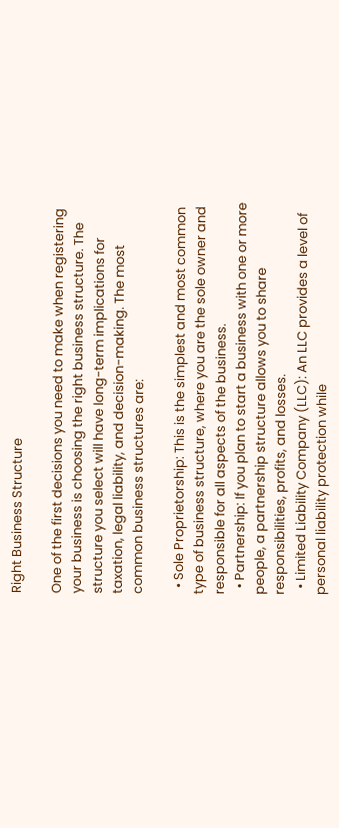Right Business Structure

One of the first decisions you need to make when registering your business is choosing the right business structure. The structure you select will have long-term implications for taxation, legal liability, and decision-making. The most common business structures are:

  • Sole Proprietorship: This is the simplest and most common type of business structure, where you are the sole owner and responsible for all aspects of the business.
  • Partnership: If you plan to start a business with one or more people, a partnership structure allows you to share responsibilities, profits, and losses.
  • Limited Liability Company (LLC): An LLC provides a level of personal liability protection while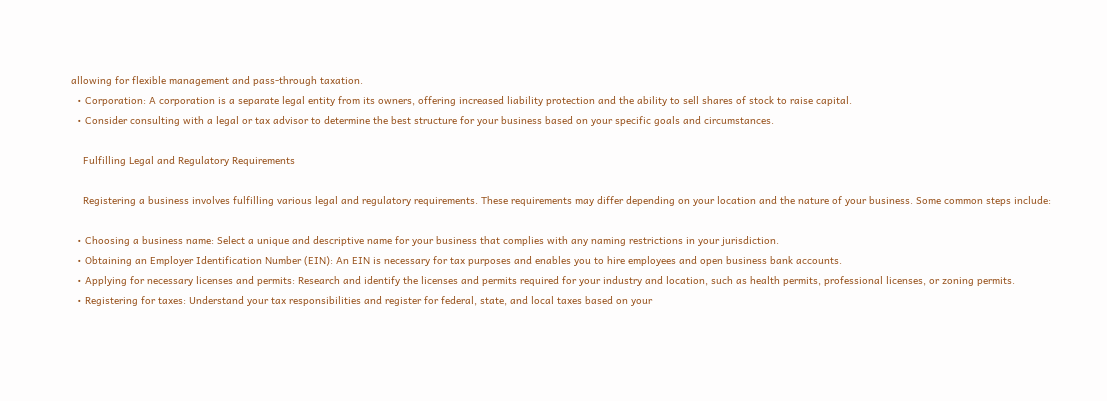allowing for flexible management and pass-through taxation.
  • Corporation: A corporation is a separate legal entity from its owners, offering increased liability protection and the ability to sell shares of stock to raise capital.
  • Consider consulting with a legal or tax advisor to determine the best structure for your business based on your specific goals and circumstances.

    Fulfilling Legal and Regulatory Requirements

    Registering a business involves fulfilling various legal and regulatory requirements. These requirements may differ depending on your location and the nature of your business. Some common steps include:

  • Choosing a business name: Select a unique and descriptive name for your business that complies with any naming restrictions in your jurisdiction.
  • Obtaining an Employer Identification Number (EIN): An EIN is necessary for tax purposes and enables you to hire employees and open business bank accounts.
  • Applying for necessary licenses and permits: Research and identify the licenses and permits required for your industry and location, such as health permits, professional licenses, or zoning permits.
  • Registering for taxes: Understand your tax responsibilities and register for federal, state, and local taxes based on your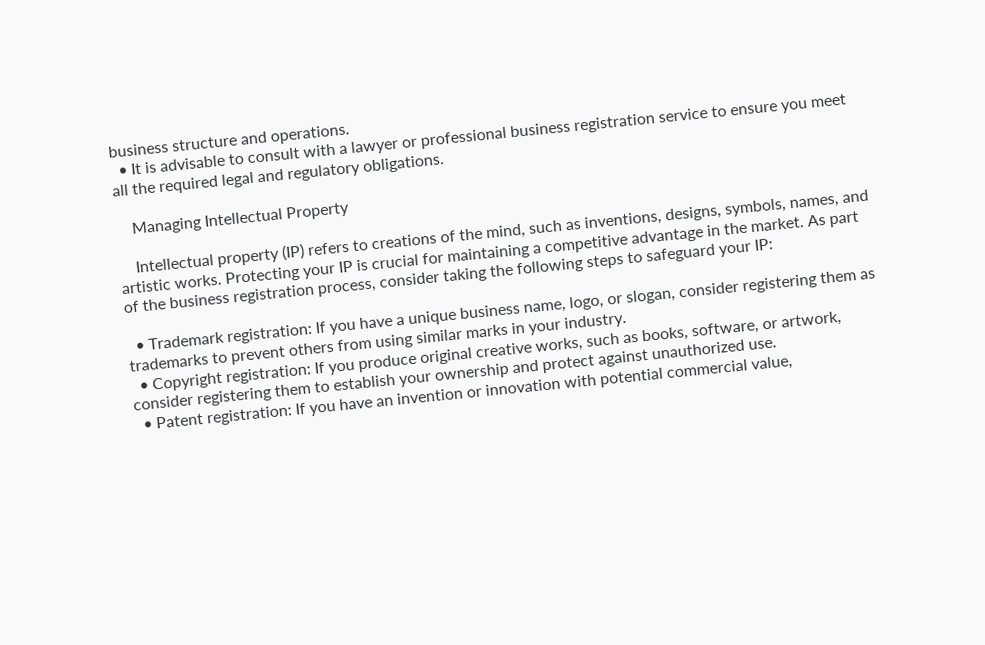business structure and operations.
  • It is advisable to consult with a lawyer or professional business registration service to ensure you meet all the required legal and regulatory obligations.

    Managing Intellectual Property

    Intellectual property (IP) refers to creations of the mind, such as inventions, designs, symbols, names, and artistic works. Protecting your IP is crucial for maintaining a competitive advantage in the market. As part of the business registration process, consider taking the following steps to safeguard your IP:

  • Trademark registration: If you have a unique business name, logo, or slogan, consider registering them as trademarks to prevent others from using similar marks in your industry.
  • Copyright registration: If you produce original creative works, such as books, software, or artwork, consider registering them to establish your ownership and protect against unauthorized use.
  • Patent registration: If you have an invention or innovation with potential commercial value,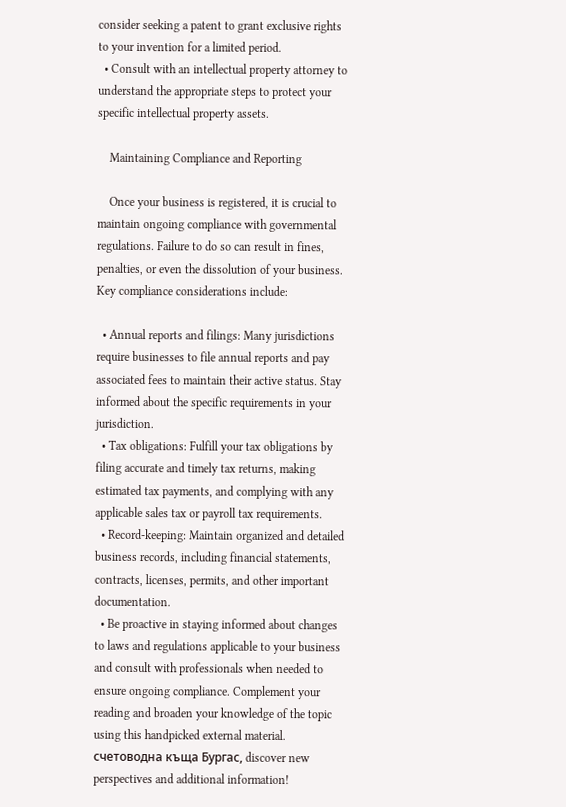consider seeking a patent to grant exclusive rights to your invention for a limited period.
  • Consult with an intellectual property attorney to understand the appropriate steps to protect your specific intellectual property assets.

    Maintaining Compliance and Reporting

    Once your business is registered, it is crucial to maintain ongoing compliance with governmental regulations. Failure to do so can result in fines, penalties, or even the dissolution of your business. Key compliance considerations include:

  • Annual reports and filings: Many jurisdictions require businesses to file annual reports and pay associated fees to maintain their active status. Stay informed about the specific requirements in your jurisdiction.
  • Tax obligations: Fulfill your tax obligations by filing accurate and timely tax returns, making estimated tax payments, and complying with any applicable sales tax or payroll tax requirements.
  • Record-keeping: Maintain organized and detailed business records, including financial statements, contracts, licenses, permits, and other important documentation.
  • Be proactive in staying informed about changes to laws and regulations applicable to your business and consult with professionals when needed to ensure ongoing compliance. Complement your reading and broaden your knowledge of the topic using this handpicked external material. счетоводна къща Бургас, discover new perspectives and additional information!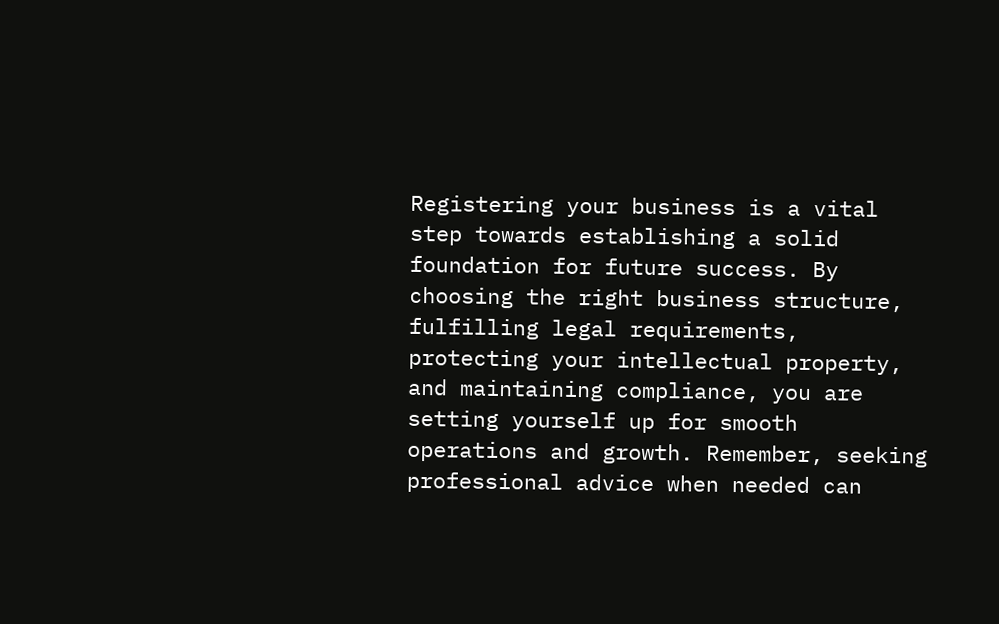Registering your business is a vital step towards establishing a solid foundation for future success. By choosing the right business structure, fulfilling legal requirements, protecting your intellectual property, and maintaining compliance, you are setting yourself up for smooth operations and growth. Remember, seeking professional advice when needed can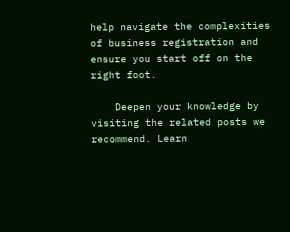help navigate the complexities of business registration and ensure you start off on the right foot.

    Deepen your knowledge by visiting the related posts we recommend. Learn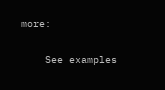more:

    See examples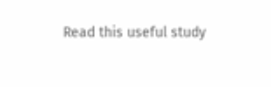Read this useful study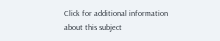Click for additional information about this subject